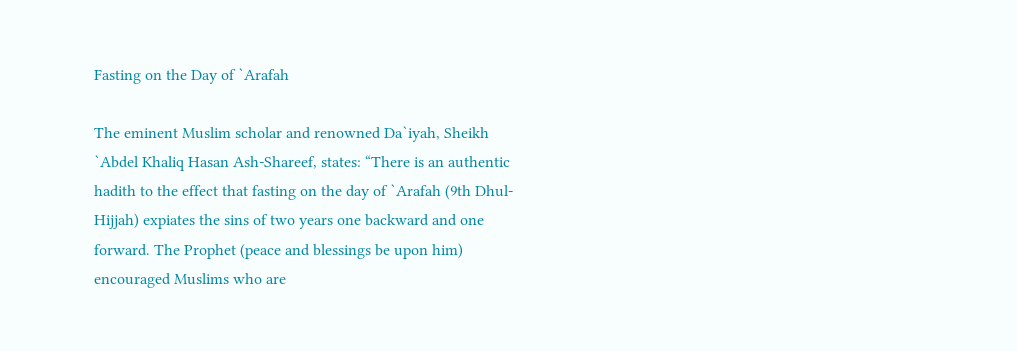Fasting on the Day of `Arafah

The eminent Muslim scholar and renowned Da`iyah, Sheikh `Abdel Khaliq Hasan Ash-Shareef, states: “There is an authentic hadith to the effect that fasting on the day of `Arafah (9th Dhul-Hijjah) expiates the sins of two years one backward and one forward. The Prophet (peace and blessings be upon him) encouraged Muslims who are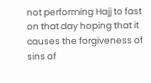not performing Hajj to fast on that day hoping that it causes the forgiveness of sins of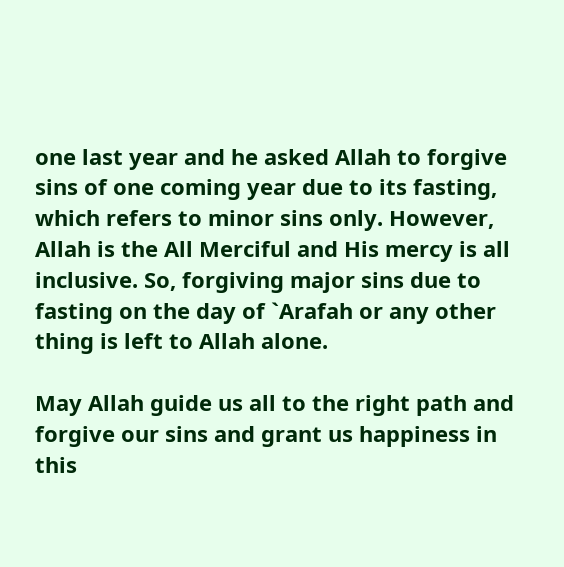one last year and he asked Allah to forgive sins of one coming year due to its fasting, which refers to minor sins only. However, Allah is the All Merciful and His mercy is all inclusive. So, forgiving major sins due to fasting on the day of `Arafah or any other thing is left to Allah alone.

May Allah guide us all to the right path and forgive our sins and grant us happiness in this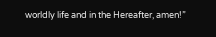worldly life and in the Hereafter, amen!”